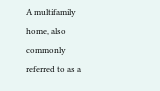A multifamily home, also commonly referred to as a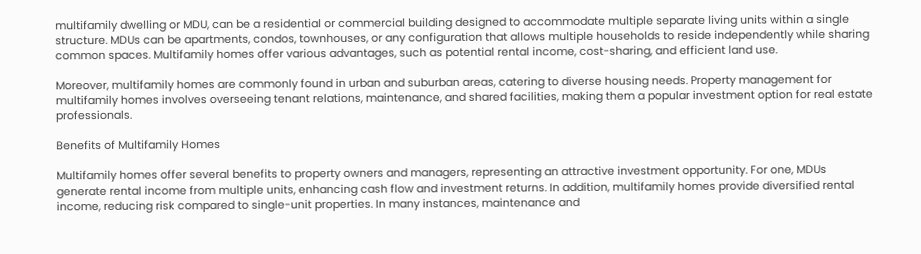multifamily dwelling or MDU, can be a residential or commercial building designed to accommodate multiple separate living units within a single structure. MDUs can be apartments, condos, townhouses, or any configuration that allows multiple households to reside independently while sharing common spaces. Multifamily homes offer various advantages, such as potential rental income, cost-sharing, and efficient land use.

Moreover, multifamily homes are commonly found in urban and suburban areas, catering to diverse housing needs. Property management for multifamily homes involves overseeing tenant relations, maintenance, and shared facilities, making them a popular investment option for real estate professionals.

Benefits of Multifamily Homes

Multifamily homes offer several benefits to property owners and managers, representing an attractive investment opportunity. For one, MDUs generate rental income from multiple units, enhancing cash flow and investment returns. In addition, multifamily homes provide diversified rental income, reducing risk compared to single-unit properties. In many instances, maintenance and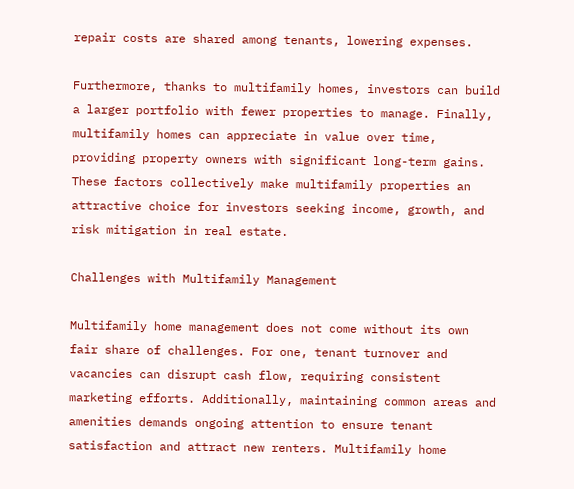repair costs are shared among tenants, lowering expenses.

Furthermore, thanks to multifamily homes, investors can build a larger portfolio with fewer properties to manage. Finally, multifamily homes can appreciate in value over time, providing property owners with significant long-term gains. These factors collectively make multifamily properties an attractive choice for investors seeking income, growth, and risk mitigation in real estate.

Challenges with Multifamily Management

Multifamily home management does not come without its own fair share of challenges. For one, tenant turnover and vacancies can disrupt cash flow, requiring consistent marketing efforts. Additionally, maintaining common areas and amenities demands ongoing attention to ensure tenant satisfaction and attract new renters. Multifamily home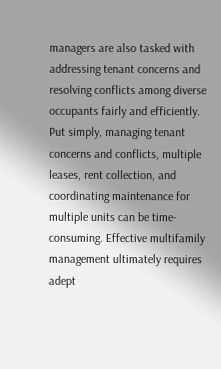managers are also tasked with addressing tenant concerns and resolving conflicts among diverse occupants fairly and efficiently. Put simply, managing tenant concerns and conflicts, multiple leases, rent collection, and coordinating maintenance for multiple units can be time-consuming. Effective multifamily management ultimately requires adept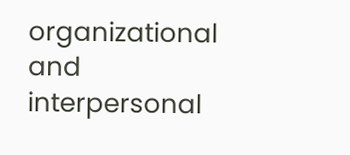organizational and interpersonal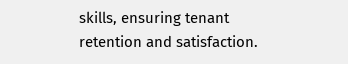skills, ensuring tenant retention and satisfaction.